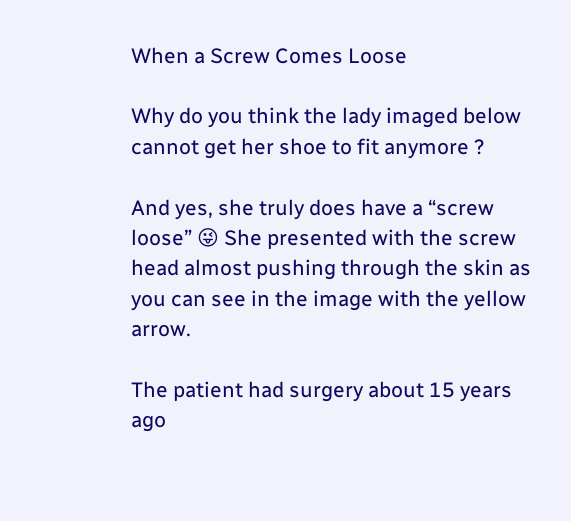When a Screw Comes Loose

Why do you think the lady imaged below cannot get her shoe to fit anymore ?

And yes, she truly does have a “screw loose” 😜 She presented with the screw head almost pushing through the skin as you can see in the image with the yellow arrow.

The patient had surgery about 15 years ago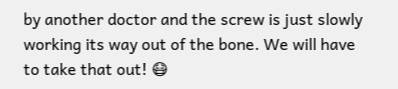by another doctor and the screw is just slowly working its way out of the bone. We will have to take that out! 😷